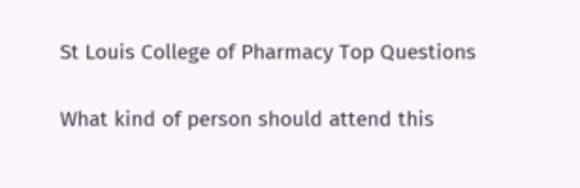St Louis College of Pharmacy Top Questions

What kind of person should attend this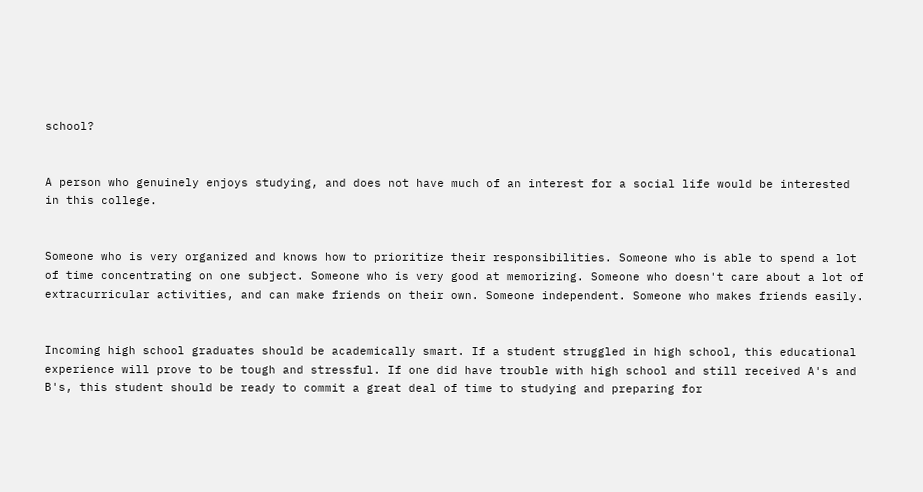school?


A person who genuinely enjoys studying, and does not have much of an interest for a social life would be interested in this college.


Someone who is very organized and knows how to prioritize their responsibilities. Someone who is able to spend a lot of time concentrating on one subject. Someone who is very good at memorizing. Someone who doesn't care about a lot of extracurricular activities, and can make friends on their own. Someone independent. Someone who makes friends easily.


Incoming high school graduates should be academically smart. If a student struggled in high school, this educational experience will prove to be tough and stressful. If one did have trouble with high school and still received A's and B's, this student should be ready to commit a great deal of time to studying and preparing for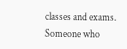classes and exams. Someone who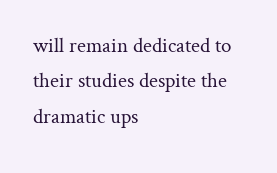will remain dedicated to their studies despite the dramatic ups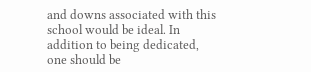and downs associated with this school would be ideal. In addition to being dedicated, one should be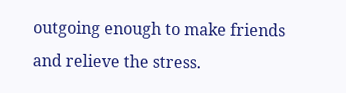outgoing enough to make friends and relieve the stress.